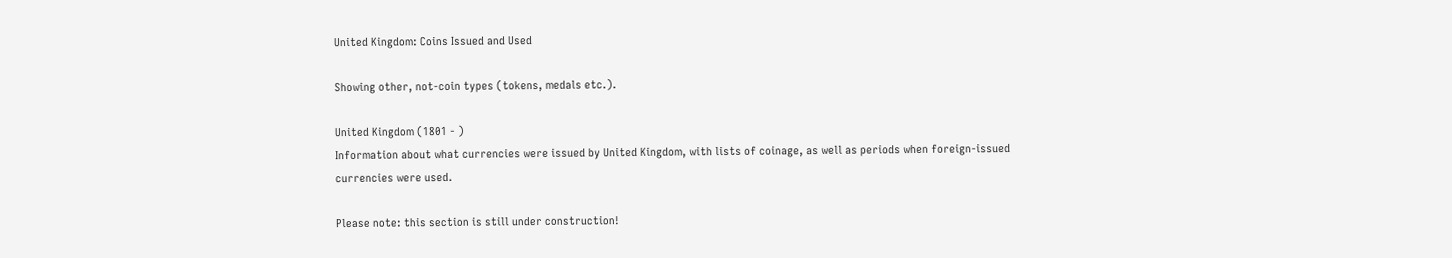United Kingdom: Coins Issued and Used

Showing other, not-coin types (tokens, medals etc.).

United Kingdom (1801 - )
Information about what currencies were issued by United Kingdom, with lists of coinage, as well as periods when foreign-issued currencies were used.

Please note: this section is still under construction!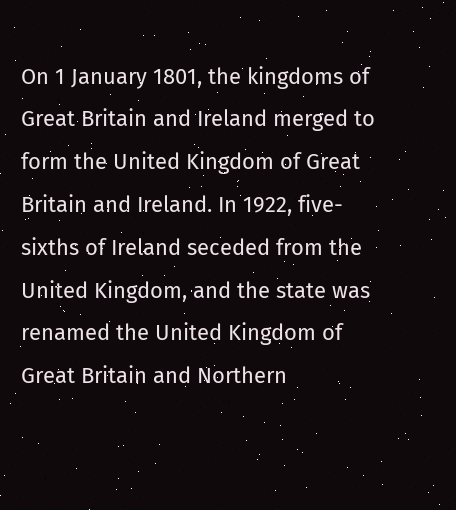On 1 January 1801, the kingdoms of Great Britain and Ireland merged to form the United Kingdom of Great Britain and Ireland. In 1922, five-sixths of Ireland seceded from the United Kingdom, and the state was renamed the United Kingdom of Great Britain and Northern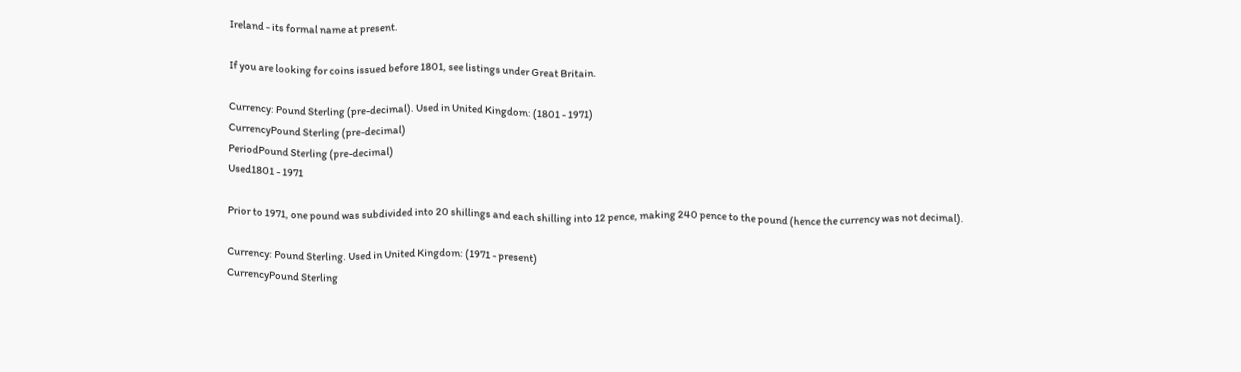Ireland - its formal name at present.

If you are looking for coins issued before 1801, see listings under Great Britain.

Currency: Pound Sterling (pre-decimal). Used in United Kingdom: (1801 - 1971)
CurrencyPound Sterling (pre-decimal)
PeriodPound Sterling (pre-decimal)
Used1801 - 1971

Prior to 1971, one pound was subdivided into 20 shillings and each shilling into 12 pence, making 240 pence to the pound (hence the currency was not decimal).

Currency: Pound Sterling. Used in United Kingdom: (1971 - present)
CurrencyPound Sterling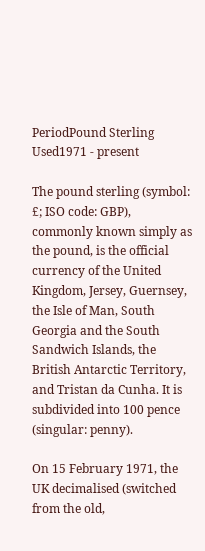PeriodPound Sterling
Used1971 - present

The pound sterling (symbol: £; ISO code: GBP), commonly known simply as the pound, is the official currency of the United Kingdom, Jersey, Guernsey, the Isle of Man, South Georgia and the South Sandwich Islands, the British Antarctic Territory, and Tristan da Cunha. It is subdivided into 100 pence (singular: penny).

On 15 February 1971, the UK decimalised (switched from the old,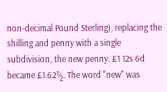non-decimal Pound Sterling), replacing the shilling and penny with a single subdivision, the new penny. £1 12s 6d became £1.62½. The word "new" was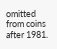omitted from coins after 1981.